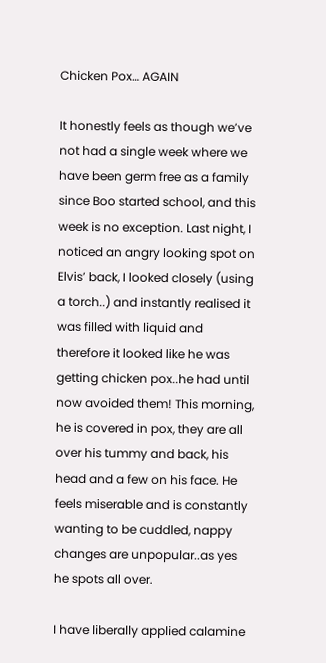Chicken Pox… AGAIN

It honestly feels as though we’ve not had a single week where we have been germ free as a family since Boo started school, and this week is no exception. Last night, I noticed an angry looking spot on Elvis’ back, I looked closely (using a torch..) and instantly realised it was filled with liquid and therefore it looked like he was getting chicken pox..he had until now avoided them! This morning, he is covered in pox, they are all over his tummy and back, his head and a few on his face. He feels miserable and is constantly wanting to be cuddled, nappy changes are unpopular..as yes he spots all over.

I have liberally applied calamine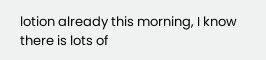lotion already this morning, I know there is lots of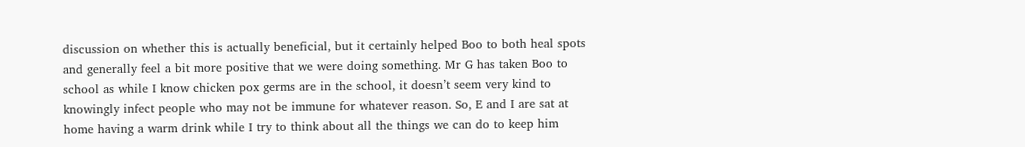discussion on whether this is actually beneficial, but it certainly helped Boo to both heal spots and generally feel a bit more positive that we were doing something. Mr G has taken Boo to school as while I know chicken pox germs are in the school, it doesn’t seem very kind to knowingly infect people who may not be immune for whatever reason. So, E and I are sat at home having a warm drink while I try to think about all the things we can do to keep him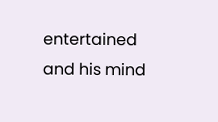entertained and his mind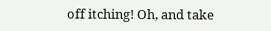off itching! Oh, and take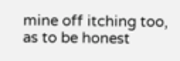mine off itching too, as to be honest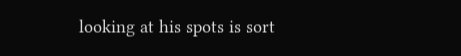looking at his spots is sort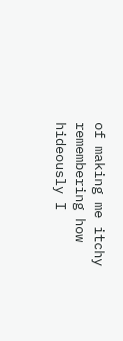of making me itchy remembering how hideously I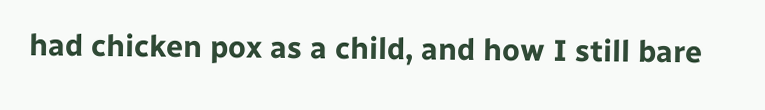had chicken pox as a child, and how I still bare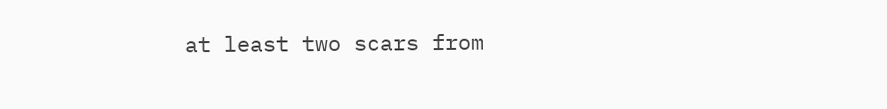at least two scars from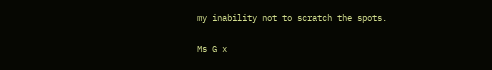my inability not to scratch the spots.

Ms G x